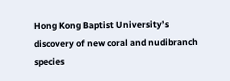Hong Kong Baptist University’s discovery of new coral and nudibranch species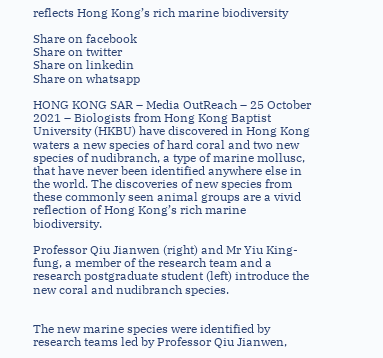reflects Hong Kong’s rich marine biodiversity

Share on facebook
Share on twitter
Share on linkedin
Share on whatsapp

HONG KONG SAR – Media OutReach – 25 October 2021 – Biologists from Hong Kong Baptist University (HKBU) have discovered in Hong Kong waters a new species of hard coral and two new species of nudibranch, a type of marine mollusc, that have never been identified anywhere else in the world. The discoveries of new species from these commonly seen animal groups are a vivid reflection of Hong Kong’s rich marine biodiversity.

Professor Qiu Jianwen (right) and Mr Yiu King-fung, a member of the research team and a research postgraduate student (left) introduce the new coral and nudibranch species.


The new marine species were identified by research teams led by Professor Qiu Jianwen,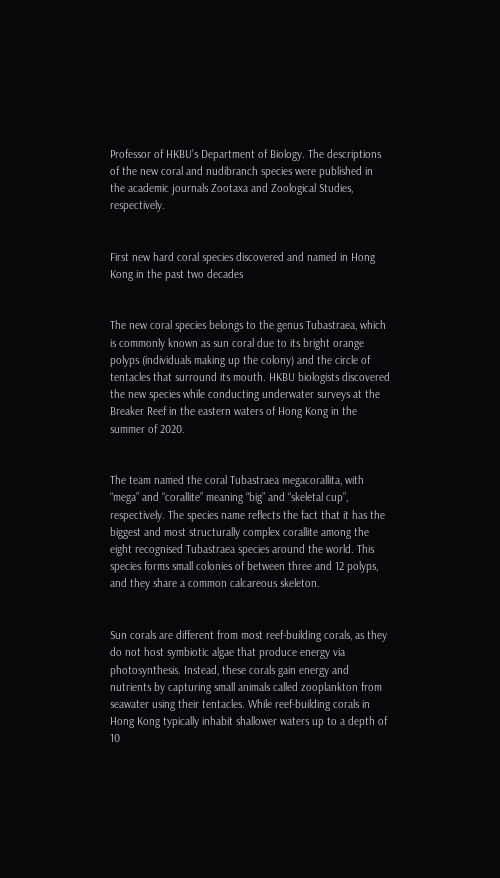Professor of HKBU’s Department of Biology. The descriptions of the new coral and nudibranch species were published in the academic journals Zootaxa and Zoological Studies, respectively.


First new hard coral species discovered and named in Hong Kong in the past two decades


The new coral species belongs to the genus Tubastraea, which is commonly known as sun coral due to its bright orange polyps (individuals making up the colony) and the circle of tentacles that surround its mouth. HKBU biologists discovered the new species while conducting underwater surveys at the Breaker Reef in the eastern waters of Hong Kong in the summer of 2020.


The team named the coral Tubastraea megacorallita, with “mega” and “corallite” meaning “big” and “skeletal cup”, respectively. The species name reflects the fact that it has the biggest and most structurally complex corallite among the eight recognised Tubastraea species around the world. This species forms small colonies of between three and 12 polyps, and they share a common calcareous skeleton.


Sun corals are different from most reef-building corals, as they do not host symbiotic algae that produce energy via photosynthesis. Instead, these corals gain energy and nutrients by capturing small animals called zooplankton from seawater using their tentacles. While reef-building corals in Hong Kong typically inhabit shallower waters up to a depth of 10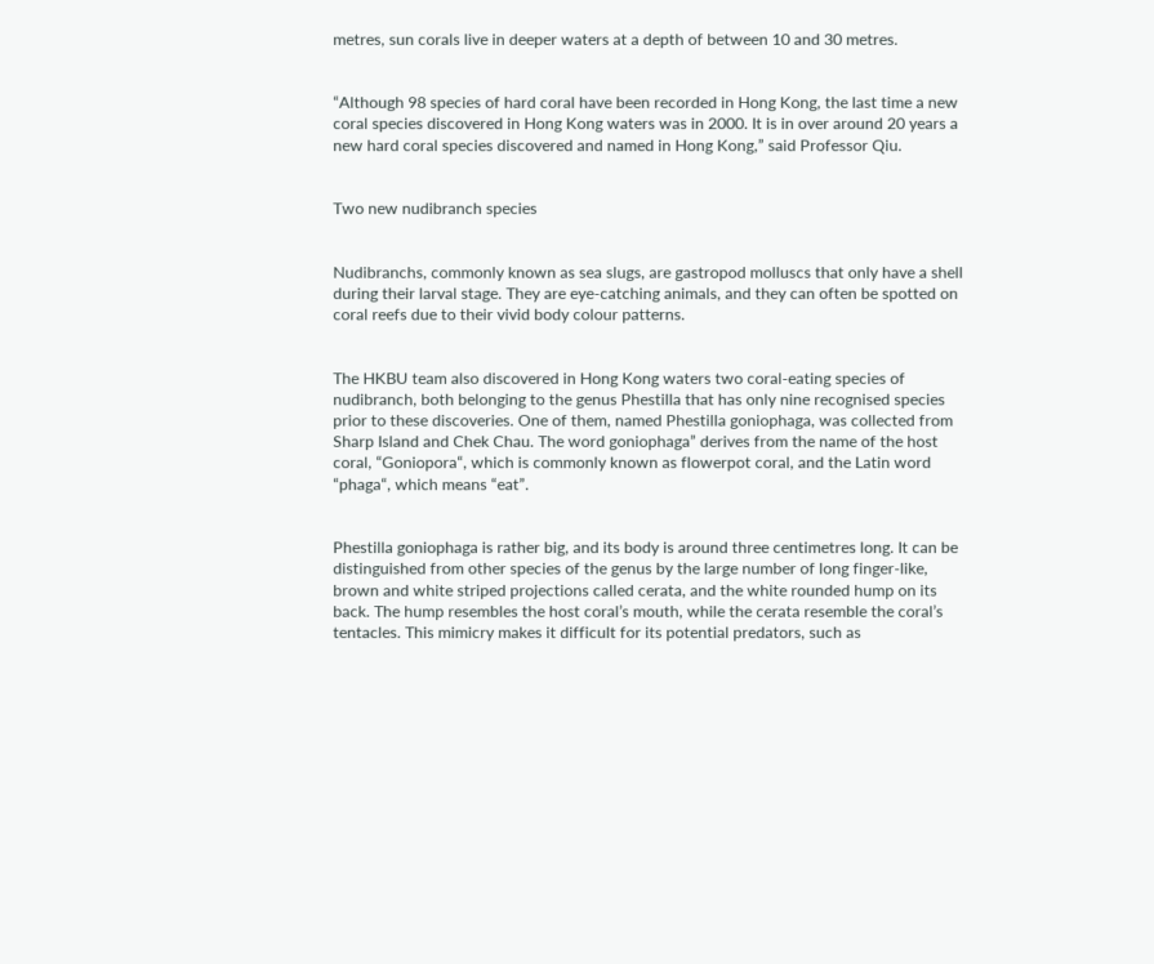metres, sun corals live in deeper waters at a depth of between 10 and 30 metres.


“Although 98 species of hard coral have been recorded in Hong Kong, the last time a new coral species discovered in Hong Kong waters was in 2000. It is in over around 20 years a new hard coral species discovered and named in Hong Kong,” said Professor Qiu.


Two new nudibranch species


Nudibranchs, commonly known as sea slugs, are gastropod molluscs that only have a shell during their larval stage. They are eye-catching animals, and they can often be spotted on coral reefs due to their vivid body colour patterns.


The HKBU team also discovered in Hong Kong waters two coral-eating species of nudibranch, both belonging to the genus Phestilla that has only nine recognised species prior to these discoveries. One of them, named Phestilla goniophaga, was collected from Sharp Island and Chek Chau. The word goniophaga” derives from the name of the host coral, “Goniopora“, which is commonly known as flowerpot coral, and the Latin word “phaga“, which means “eat”.


Phestilla goniophaga is rather big, and its body is around three centimetres long. It can be distinguished from other species of the genus by the large number of long finger-like, brown and white striped projections called cerata, and the white rounded hump on its back. The hump resembles the host coral’s mouth, while the cerata resemble the coral’s tentacles. This mimicry makes it difficult for its potential predators, such as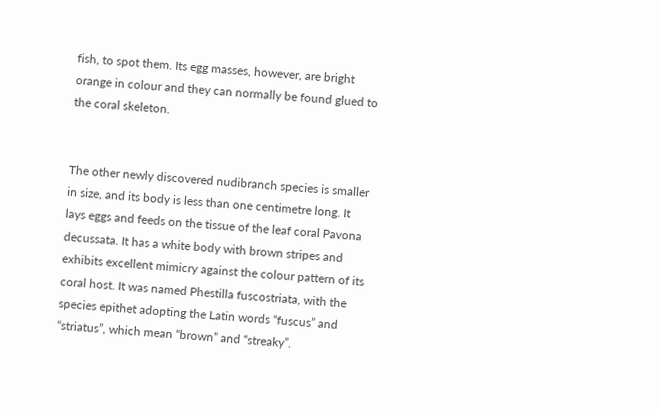fish, to spot them. Its egg masses, however, are bright orange in colour and they can normally be found glued to the coral skeleton.


The other newly discovered nudibranch species is smaller in size, and its body is less than one centimetre long. It lays eggs and feeds on the tissue of the leaf coral Pavona decussata. It has a white body with brown stripes and exhibits excellent mimicry against the colour pattern of its coral host. It was named Phestilla fuscostriata, with the species epithet adopting the Latin words “fuscus” and “striatus”, which mean “brown” and “streaky”.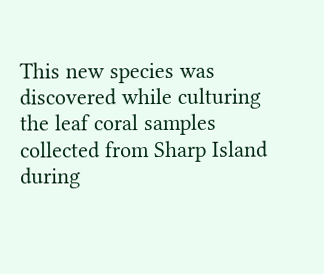This new species was discovered while culturing the leaf coral samples collected from Sharp Island during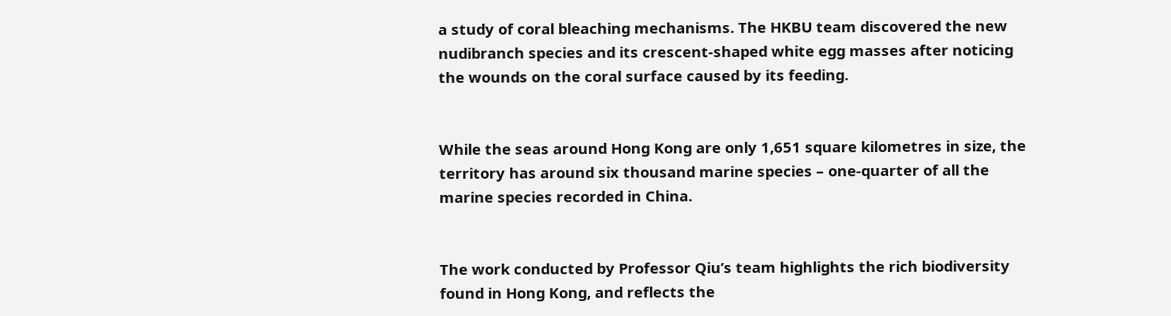a study of coral bleaching mechanisms. The HKBU team discovered the new nudibranch species and its crescent-shaped white egg masses after noticing the wounds on the coral surface caused by its feeding.


While the seas around Hong Kong are only 1,651 square kilometres in size, the territory has around six thousand marine species – one-quarter of all the marine species recorded in China.


The work conducted by Professor Qiu’s team highlights the rich biodiversity found in Hong Kong, and reflects the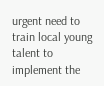urgent need to train local young talent to implement the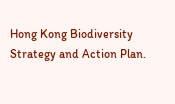Hong Kong Biodiversity Strategy and Action Plan.